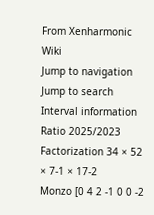From Xenharmonic Wiki
Jump to navigation Jump to search
Interval information
Ratio 2025/2023
Factorization 34 × 52 × 7-1 × 17-2
Monzo [0 4 2 -1 0 0 -2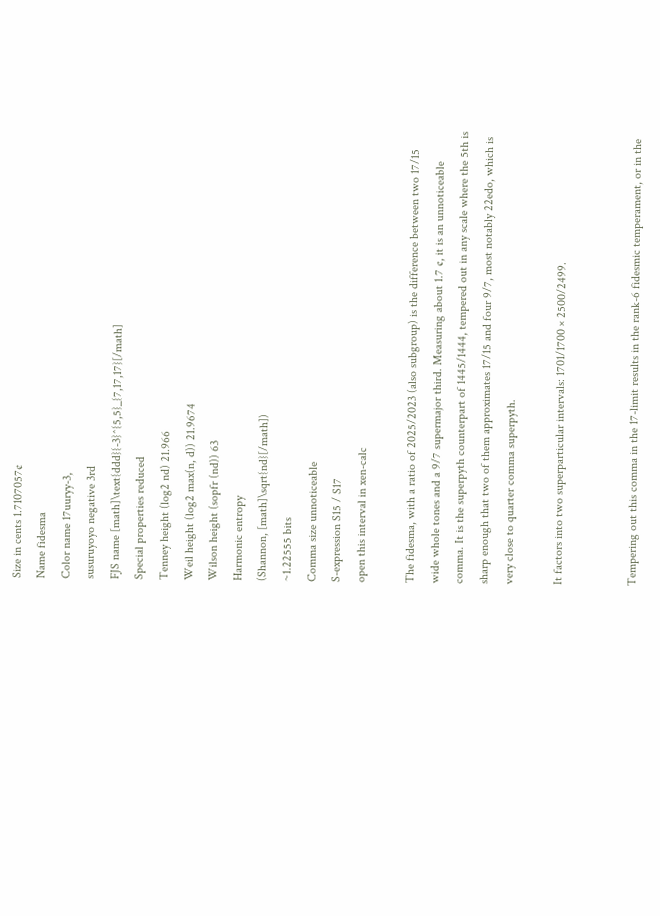Size in cents 1.7107057¢
Name fidesma
Color name 17uuryy-3,
susuruyoyo negative 3rd
FJS name [math]\text{ddd}{-3}^{5,5}_{7,17,17}[/math]
Special properties reduced
Tenney height (log2 nd) 21.966
Weil height (log2 max(n, d)) 21.9674
Wilson height (sopfr (nd)) 63
Harmonic entropy
(Shannon, [math]\sqrt{nd}[/math])
~1.22555 bits
Comma size unnoticeable
S-expression S15 / S17
open this interval in xen-calc

The fidesma, with a ratio of 2025/2023 (also subgroup) is the difference between two 17/15 wide whole tones and a 9/7 supermajor third. Measuring about 1.7 ¢, it is an unnoticeable comma. It is the superpyth counterpart of 1445/1444, tempered out in any scale where the 5th is sharp enough that two of them approximates 17/15 and four 9/7, most notably 22edo, which is very close to quarter comma superpyth.

It factors into two superparticular intervals: 1701/1700 × 2500/2499.


Tempering out this comma in the 17-limit results in the rank-6 fidesmic temperament, or in the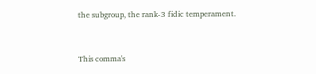the subgroup, the rank-3 fidic temperament.


This comma's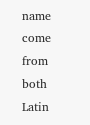name come from both Latin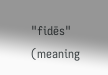"fidēs" (meaning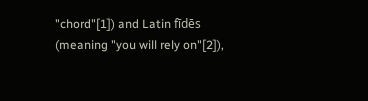"chord"[1]) and Latin fīdēs (meaning "you will rely on"[2]),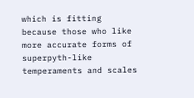which is fitting because those who like more accurate forms of superpyth-like temperaments and scales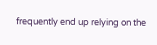frequently end up relying on the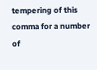tempering of this comma for a number of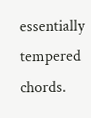essentially tempered chords.